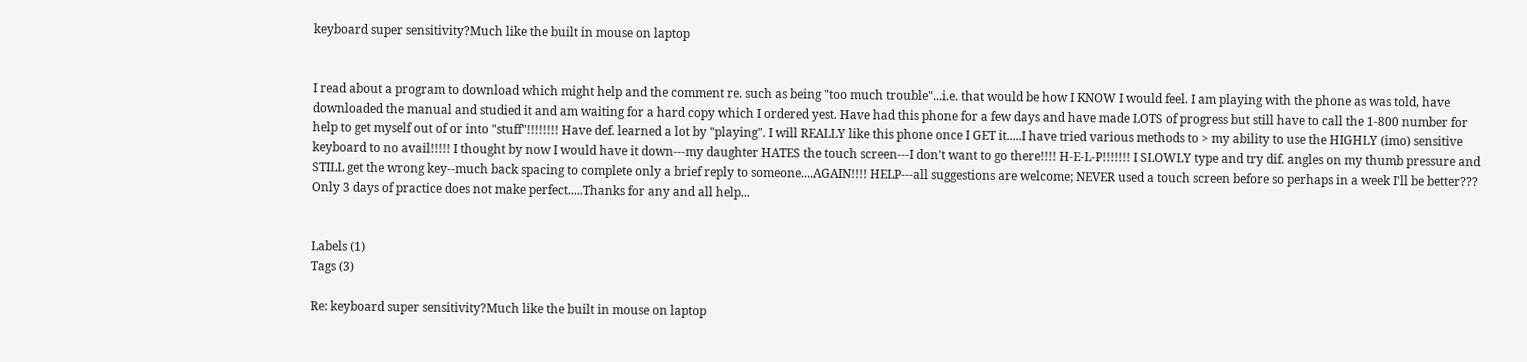keyboard super sensitivity?Much like the built in mouse on laptop


I read about a program to download which might help and the comment re. such as being "too much trouble"...i.e. that would be how I KNOW I would feel. I am playing with the phone as was told, have downloaded the manual and studied it and am waiting for a hard copy which I ordered yest. Have had this phone for a few days and have made LOTS of progress but still have to call the 1-800 number for help to get myself out of or into "stuff"!!!!!!!! Have def. learned a lot by "playing". I will REALLY like this phone once I GET it.....I have tried various methods to > my ability to use the HIGHLY (imo) sensitive keyboard to no avail!!!!! I thought by now I would have it down---my daughter HATES the touch screen---I don't want to go there!!!! H-E-L-P!!!!!!! I SLOWLY type and try dif. angles on my thumb pressure and STILL get the wrong key--much back spacing to complete only a brief reply to someone....AGAIN!!!! HELP---all suggestions are welcome; NEVER used a touch screen before so perhaps in a week I'll be better??? Only 3 days of practice does not make perfect.....Thanks for any and all help...


Labels (1)
Tags (3)

Re: keyboard super sensitivity?Much like the built in mouse on laptop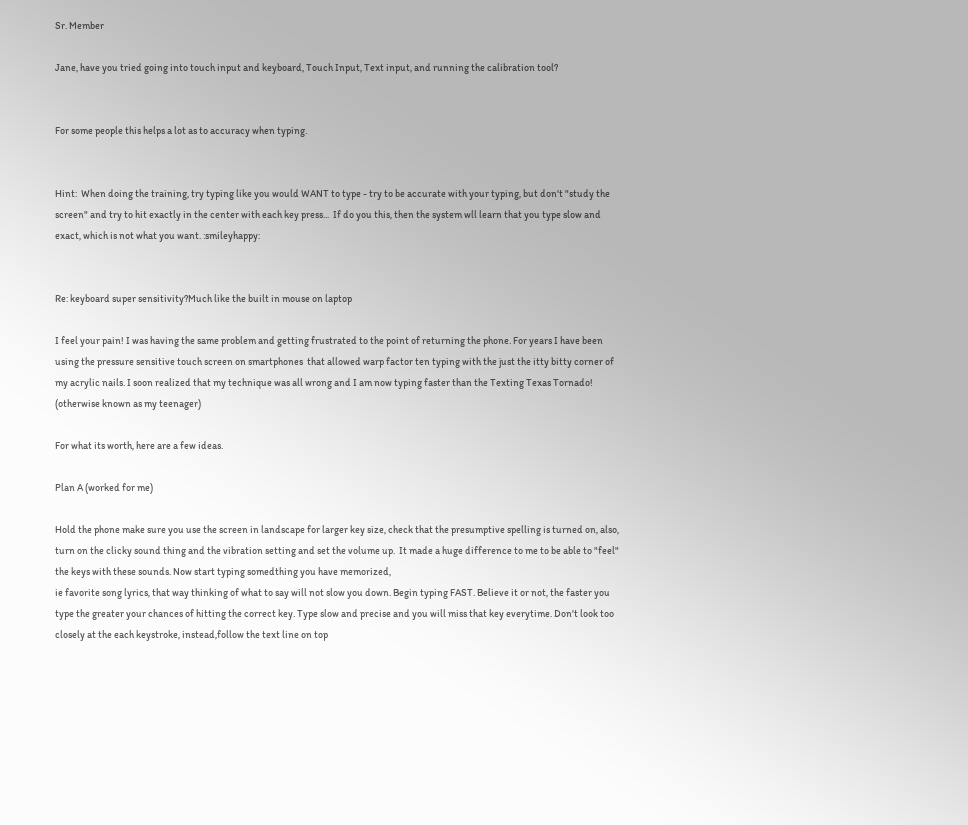Sr. Member

Jane, have you tried going into touch input and keyboard, Touch Input, Text input, and running the calibration tool?


For some people this helps a lot as to accuracy when typing.


Hint:  When doing the training, try typing like you would WANT to type - try to be accurate with your typing, but don't "study the screen" and try to hit exactly in the center with each key press...  If do you this, then the system wll learn that you type slow and exact, which is not what you want. :smileyhappy:


Re: keyboard super sensitivity?Much like the built in mouse on laptop

I feel your pain! I was having the same problem and getting frustrated to the point of returning the phone. For years I have been using the pressure sensitive touch screen on smartphones  that allowed warp factor ten typing with the just the itty bitty corner of my acrylic nails. I soon realized that my technique was all wrong and I am now typing faster than the Texting Texas Tornado! (otherwise known as my teenager)

For what its worth, here are a few ideas.

Plan A (worked for me)

Hold the phone make sure you use the screen in landscape for larger key size, check that the presumptive spelling is turned on, also, turn on the clicky sound thing and the vibration setting and set the volume up.  It made a huge difference to me to be able to "feel" the keys with these sounds. Now start typing somedthing you have memorized,
ie favorite song lyrics, that way thinking of what to say will not slow you down. Begin typing FAST. Believe it or not, the faster you type the greater your chances of hitting the correct key. Type slow and precise and you will miss that key everytime. Don't look too closely at the each keystroke, instead,follow the text line on top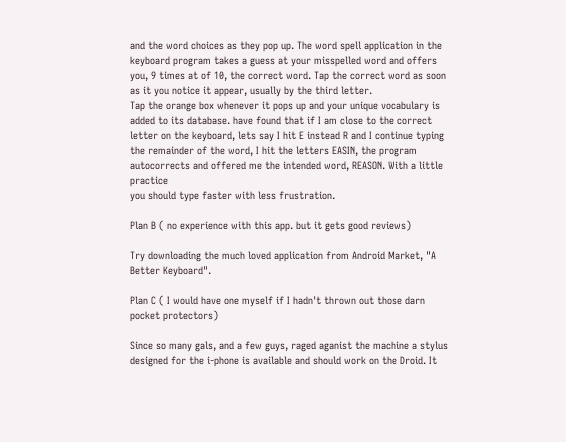and the word choices as they pop up. The word spell application in the keyboard program takes a guess at your misspelled word and offers you, 9 times at of 10, the correct word. Tap the correct word as soon as it you notice it appear, usually by the third letter.
Tap the orange box whenever it pops up and your unique vocabulary is added to its database. have found that if I am close to the correct letter on the keyboard, lets say I hit E instead R and I continue typing the remainder of the word, I hit the letters EASIN, the program autocorrects and offered me the intended word, REASON. With a little practice
you should type faster with less frustration.

Plan B ( no experience with this app. but it gets good reviews)

Try downloading the much loved application from Android Market, "A Better Keyboard".

Plan C ( I would have one myself if I hadn't thrown out those darn pocket protectors)

Since so many gals, and a few guys, raged aganist the machine a stylus designed for the i-phone is available and should work on the Droid. It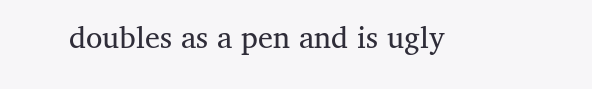doubles as a pen and is ugly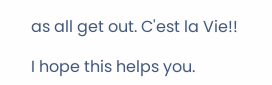as all get out. C'est la Vie!!

I hope this helps you.